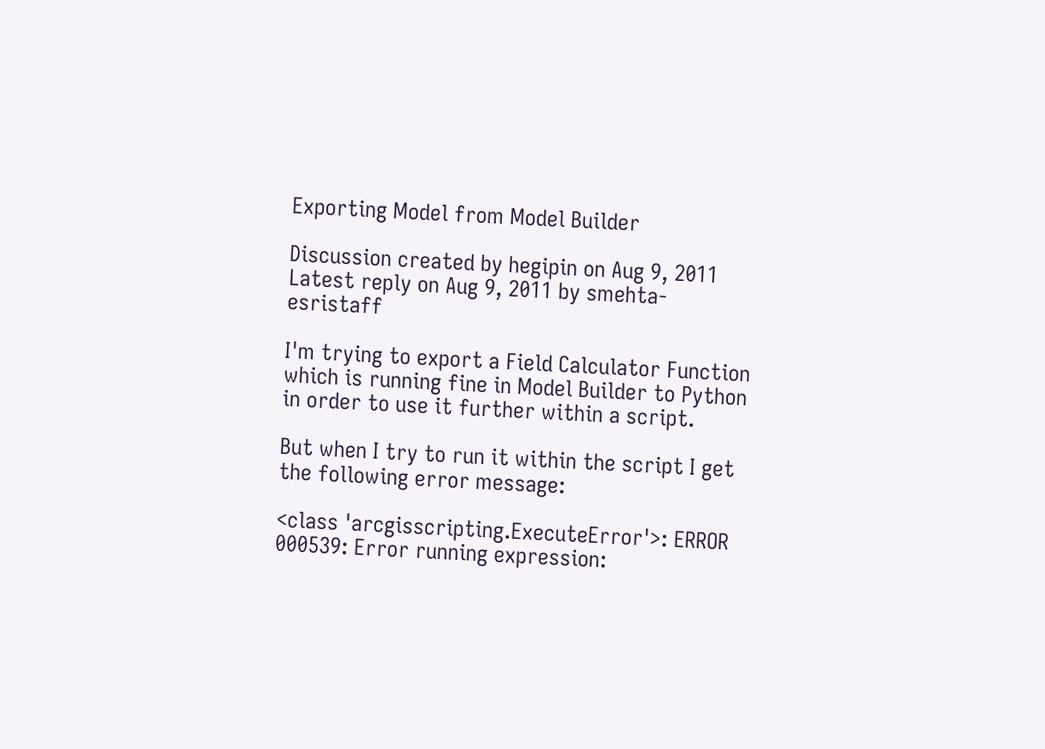Exporting Model from Model Builder

Discussion created by hegipin on Aug 9, 2011
Latest reply on Aug 9, 2011 by smehta-esristaff

I'm trying to export a Field Calculator Function which is running fine in Model Builder to Python in order to use it further within a script.

But when I try to run it within the script I get the following error message:

<class 'arcgisscripting.ExecuteError'>: ERROR 000539: Error running expression: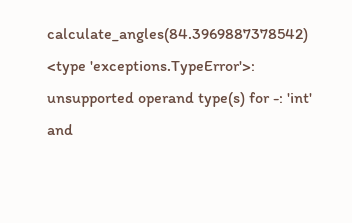calculate_angles(84.3969887378542) <type 'exceptions.TypeError'>: unsupported operand type(s) for -: 'int' and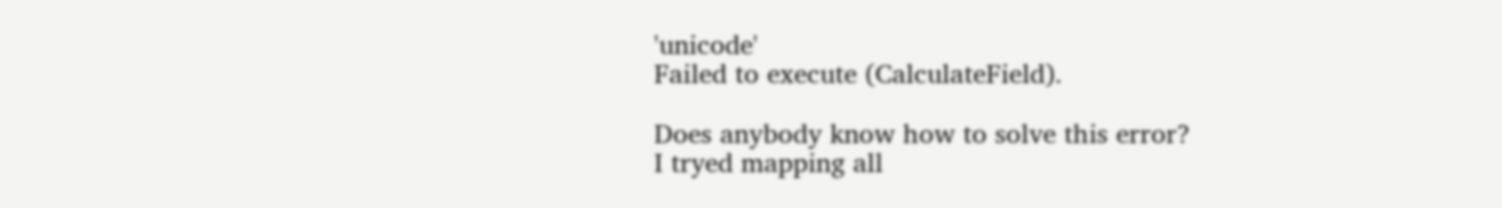'unicode'
Failed to execute (CalculateField).

Does anybody know how to solve this error?
I tryed mapping all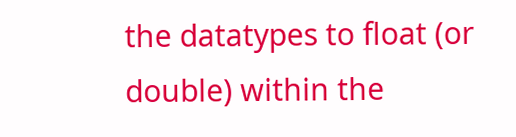the datatypes to float (or double) within the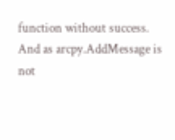function without success.
And as arcpy.AddMessage is not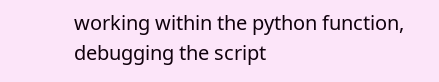working within the python function, debugging the script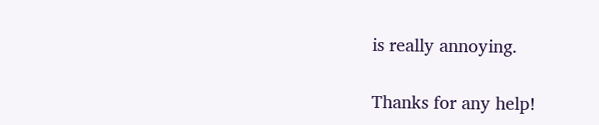is really annoying.

Thanks for any help!